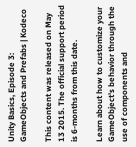Unity Basics, Episode 3: GameObjects and Prefabs | Kodeco

This content was released on May 13 2015. The official support period is 6-months from this date.

Learn about how to customize your GameObject's behavior through the use of components and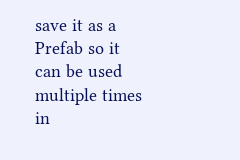save it as a Prefab so it can be used multiple times in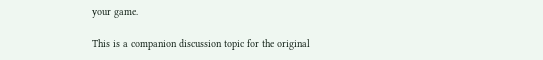your game.

This is a companion discussion topic for the original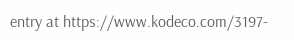entry at https://www.kodeco.com/3197-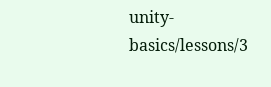unity-basics/lessons/3